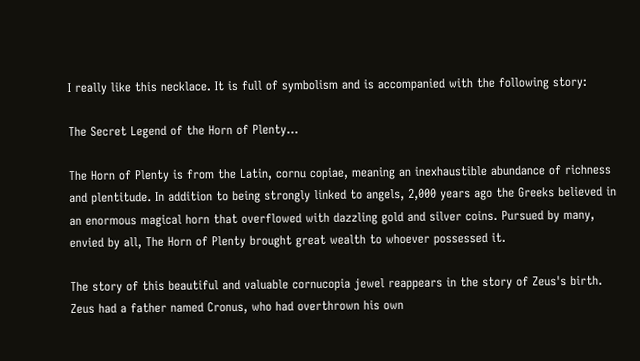I really like this necklace. It is full of symbolism and is accompanied with the following story:

The Secret Legend of the Horn of Plenty...

The Horn of Plenty is from the Latin, cornu copiae, meaning an inexhaustible abundance of richness and plentitude. In addition to being strongly linked to angels, 2,000 years ago the Greeks believed in an enormous magical horn that overflowed with dazzling gold and silver coins. Pursued by many, envied by all, The Horn of Plenty brought great wealth to whoever possessed it.

The story of this beautiful and valuable cornucopia jewel reappears in the story of Zeus's birth. Zeus had a father named Cronus, who had overthrown his own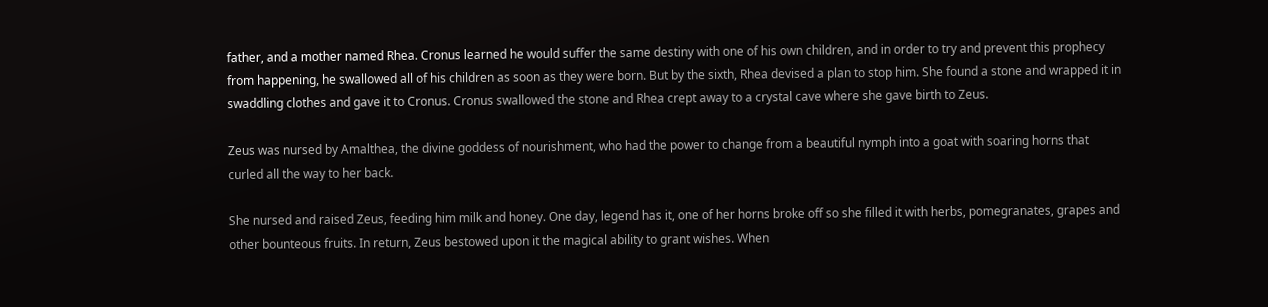father, and a mother named Rhea. Cronus learned he would suffer the same destiny with one of his own children, and in order to try and prevent this prophecy from happening, he swallowed all of his children as soon as they were born. But by the sixth, Rhea devised a plan to stop him. She found a stone and wrapped it in swaddling clothes and gave it to Cronus. Cronus swallowed the stone and Rhea crept away to a crystal cave where she gave birth to Zeus.

Zeus was nursed by Amalthea, the divine goddess of nourishment, who had the power to change from a beautiful nymph into a goat with soaring horns that curled all the way to her back.

She nursed and raised Zeus, feeding him milk and honey. One day, legend has it, one of her horns broke off so she filled it with herbs, pomegranates, grapes and other bounteous fruits. In return, Zeus bestowed upon it the magical ability to grant wishes. When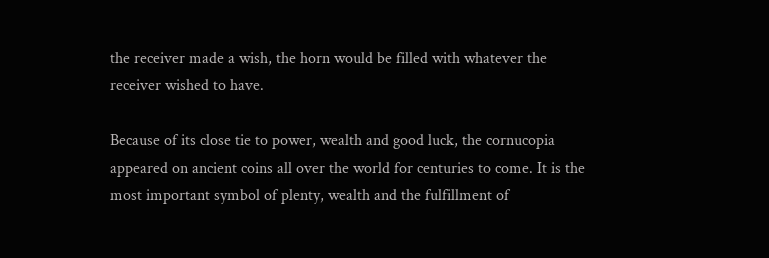the receiver made a wish, the horn would be filled with whatever the receiver wished to have.

Because of its close tie to power, wealth and good luck, the cornucopia appeared on ancient coins all over the world for centuries to come. It is the most important symbol of plenty, wealth and the fulfillment of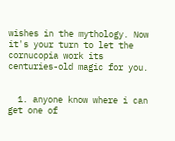wishes in the mythology. Now it's your turn to let the cornucopia work its centuries-old magic for you.


  1. anyone know where i can get one of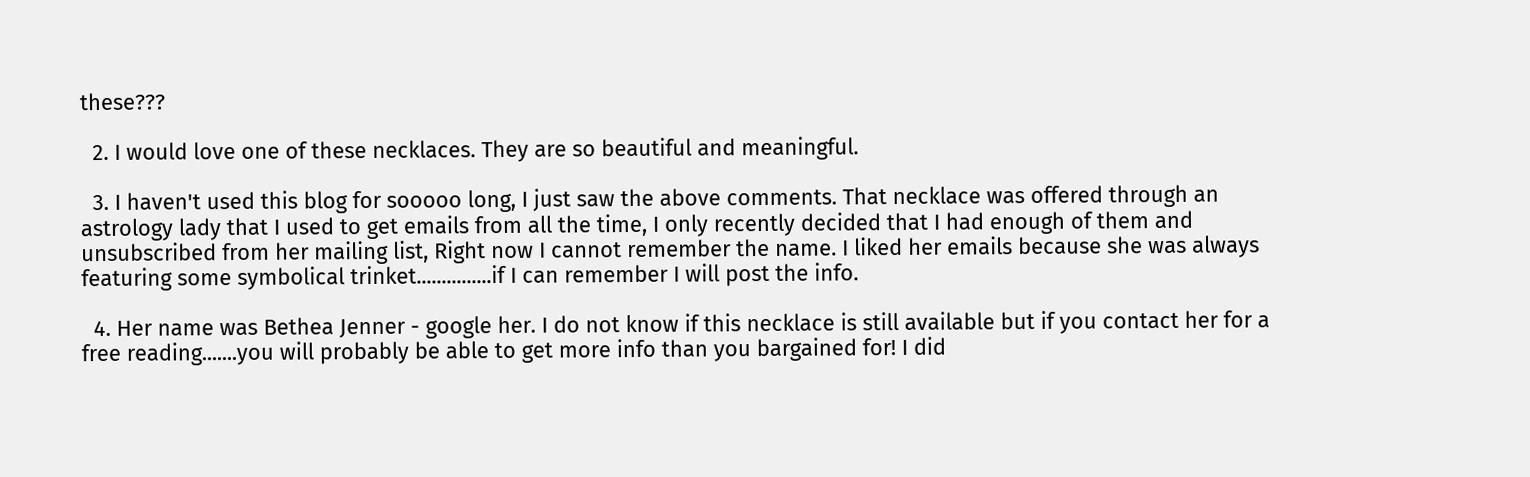these???

  2. I would love one of these necklaces. They are so beautiful and meaningful.

  3. I haven't used this blog for sooooo long, I just saw the above comments. That necklace was offered through an astrology lady that I used to get emails from all the time, I only recently decided that I had enough of them and unsubscribed from her mailing list, Right now I cannot remember the name. I liked her emails because she was always featuring some symbolical trinket...............if I can remember I will post the info.

  4. Her name was Bethea Jenner - google her. I do not know if this necklace is still available but if you contact her for a free reading.......you will probably be able to get more info than you bargained for! I did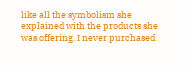like all the symbolism she explained with the products she was offering. I never purchased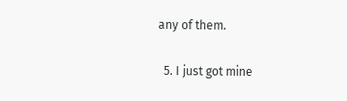any of them.

  5. I just got mine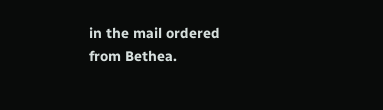in the mail ordered from Bethea.